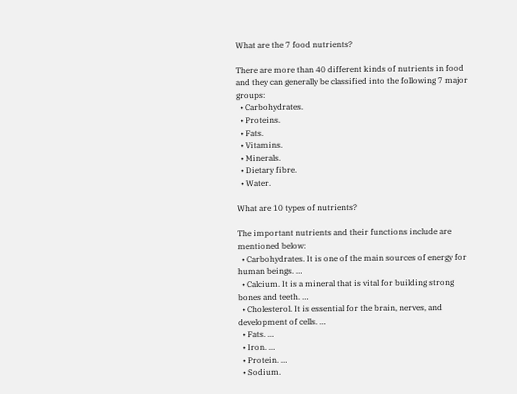What are the 7 food nutrients?

There are more than 40 different kinds of nutrients in food and they can generally be classified into the following 7 major groups:
  • Carbohydrates.
  • Proteins.
  • Fats.
  • Vitamins.
  • Minerals.
  • Dietary fibre.
  • Water.

What are 10 types of nutrients?

The important nutrients and their functions include are mentioned below:
  • Carbohydrates. It is one of the main sources of energy for human beings. …
  • Calcium. It is a mineral that is vital for building strong bones and teeth. …
  • Cholesterol. It is essential for the brain, nerves, and development of cells. …
  • Fats. …
  • Iron. …
  • Protein. …
  • Sodium.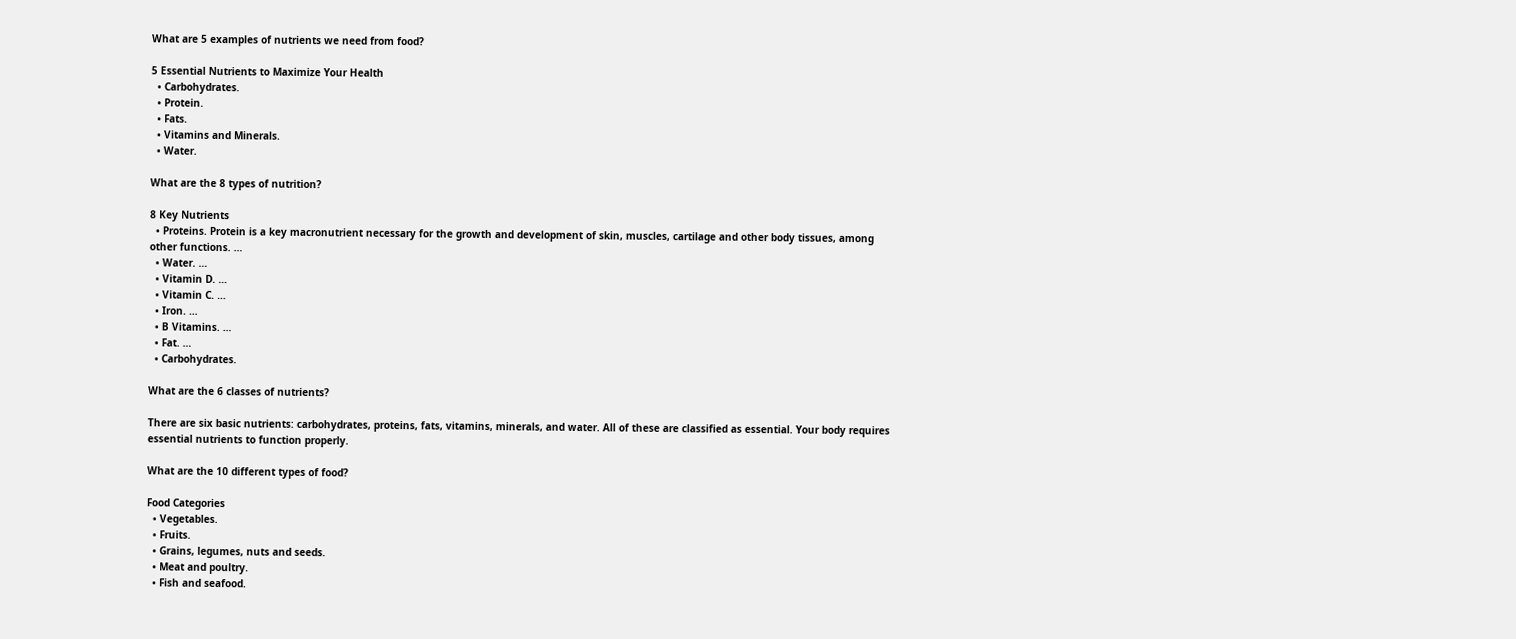What are 5 examples of nutrients we need from food?

5 Essential Nutrients to Maximize Your Health
  • Carbohydrates.
  • Protein.
  • Fats.
  • Vitamins and Minerals.
  • Water.

What are the 8 types of nutrition?

8 Key Nutrients
  • Proteins. Protein is a key macronutrient necessary for the growth and development of skin, muscles, cartilage and other body tissues, among other functions. …
  • Water. …
  • Vitamin D. …
  • Vitamin C. …
  • Iron. …
  • B Vitamins. …
  • Fat. …
  • Carbohydrates.

What are the 6 classes of nutrients?

There are six basic nutrients: carbohydrates, proteins, fats, vitamins, minerals, and water. All of these are classified as essential. Your body requires essential nutrients to function properly.

What are the 10 different types of food?

Food Categories
  • Vegetables.
  • Fruits.
  • Grains, legumes, nuts and seeds.
  • Meat and poultry.
  • Fish and seafood.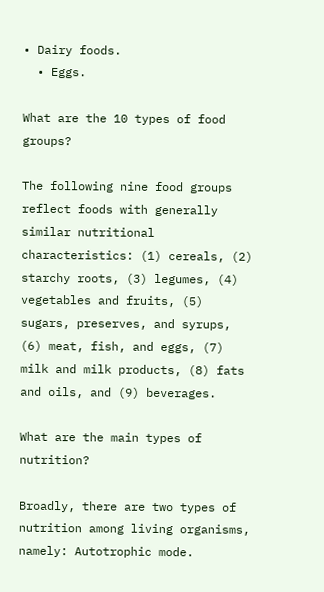• Dairy foods.
  • Eggs.

What are the 10 types of food groups?

The following nine food groups reflect foods with generally similar nutritional characteristics: (1) cereals, (2) starchy roots, (3) legumes, (4) vegetables and fruits, (5) sugars, preserves, and syrups, (6) meat, fish, and eggs, (7) milk and milk products, (8) fats and oils, and (9) beverages.

What are the main types of nutrition?

Broadly, there are two types of nutrition among living organisms, namely: Autotrophic mode.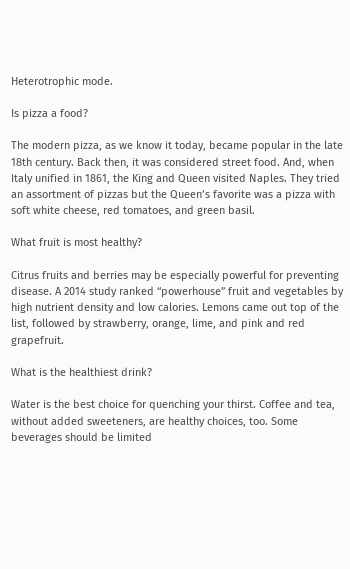Heterotrophic mode.

Is pizza a food?

The modern pizza, as we know it today, became popular in the late 18th century. Back then, it was considered street food. And, when Italy unified in 1861, the King and Queen visited Naples. They tried an assortment of pizzas but the Queen’s favorite was a pizza with soft white cheese, red tomatoes, and green basil.

What fruit is most healthy?

Citrus fruits and berries may be especially powerful for preventing disease. A 2014 study ranked “powerhouse” fruit and vegetables by high nutrient density and low calories. Lemons came out top of the list, followed by strawberry, orange, lime, and pink and red grapefruit.

What is the healthiest drink?

Water is the best choice for quenching your thirst. Coffee and tea, without added sweeteners, are healthy choices, too. Some beverages should be limited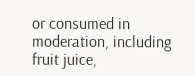or consumed in moderation, including fruit juice,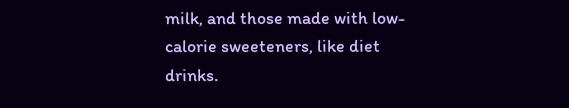milk, and those made with low-calorie sweeteners, like diet drinks.